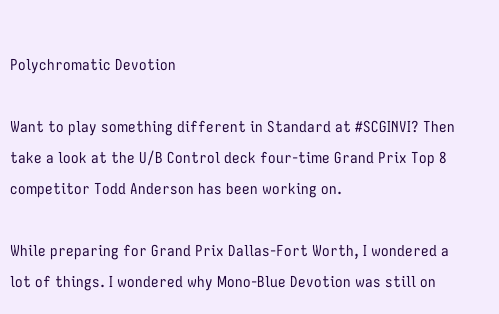Polychromatic Devotion

Want to play something different in Standard at #SCGINVI? Then take a look at the U/B Control deck four-time Grand Prix Top 8 competitor Todd Anderson has been working on.

While preparing for Grand Prix Dallas-Fort Worth, I wondered a lot of things. I wondered why Mono-Blue Devotion was still on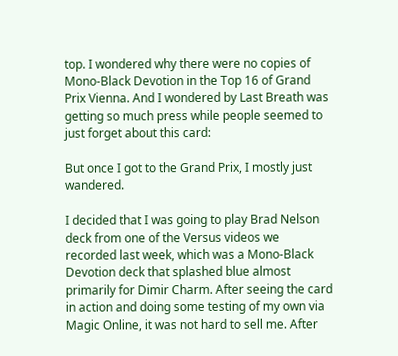top. I wondered why there were no copies of Mono-Black Devotion in the Top 16 of Grand Prix Vienna. And I wondered by Last Breath was getting so much press while people seemed to just forget about this card:

But once I got to the Grand Prix, I mostly just wandered.

I decided that I was going to play Brad Nelson deck from one of the Versus videos we recorded last week, which was a Mono-Black Devotion deck that splashed blue almost primarily for Dimir Charm. After seeing the card in action and doing some testing of my own via Magic Online, it was not hard to sell me. After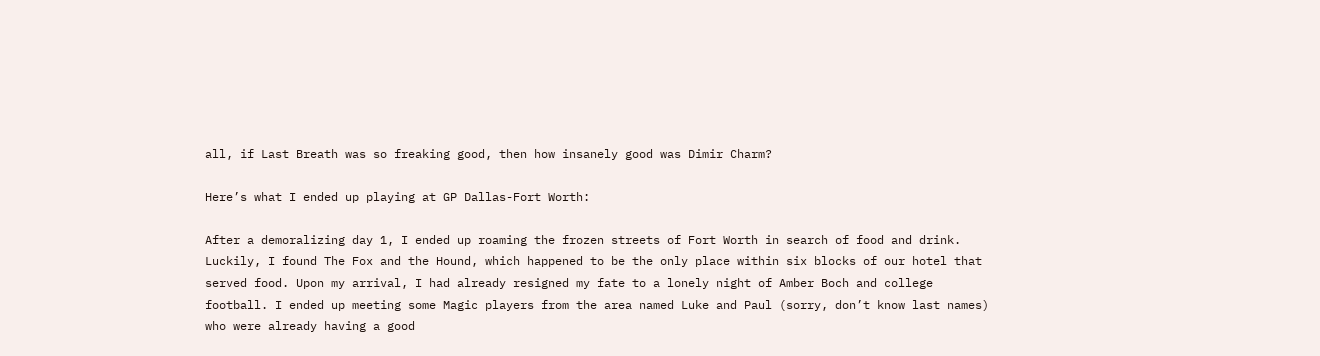all, if Last Breath was so freaking good, then how insanely good was Dimir Charm?

Here’s what I ended up playing at GP Dallas-Fort Worth:

After a demoralizing day 1, I ended up roaming the frozen streets of Fort Worth in search of food and drink. Luckily, I found The Fox and the Hound, which happened to be the only place within six blocks of our hotel that served food. Upon my arrival, I had already resigned my fate to a lonely night of Amber Boch and college football. I ended up meeting some Magic players from the area named Luke and Paul (sorry, don’t know last names) who were already having a good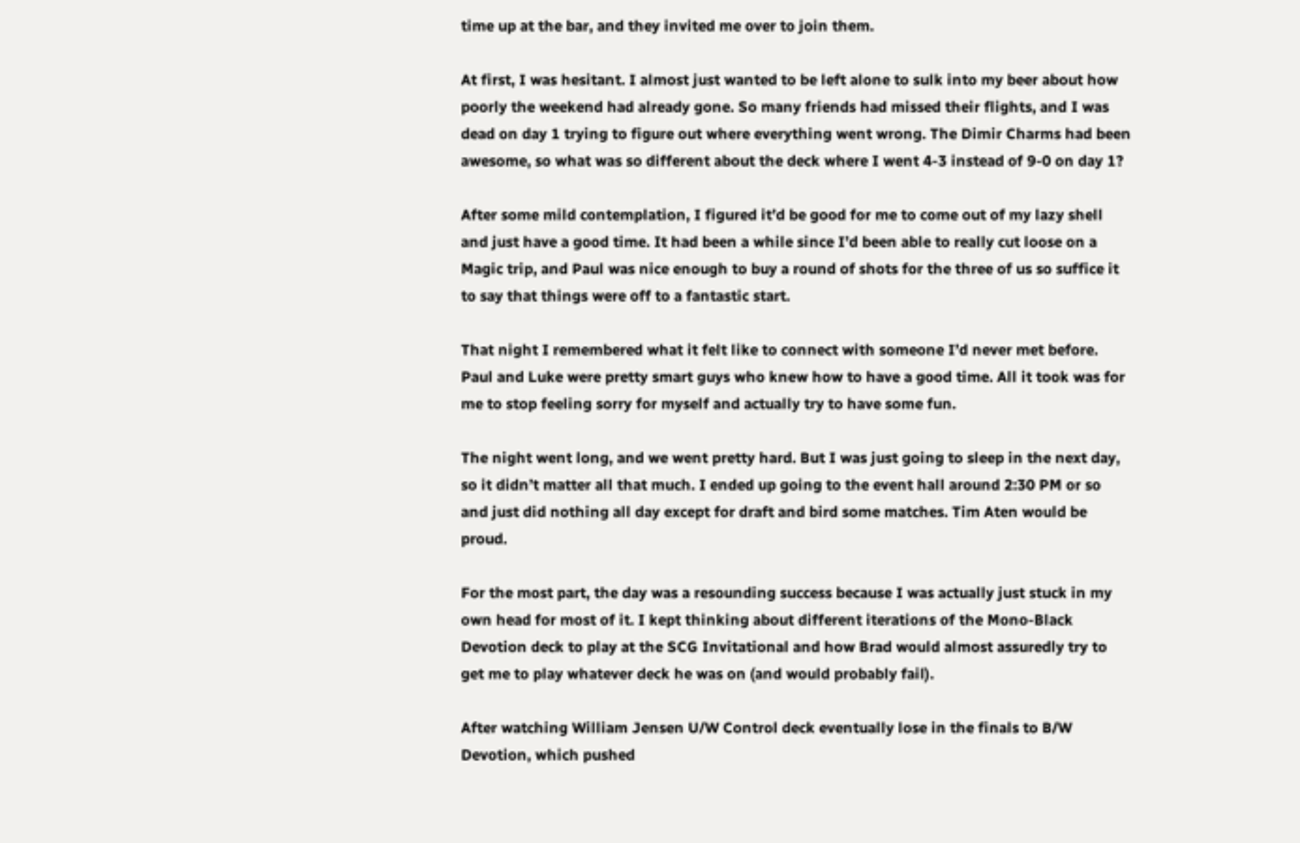time up at the bar, and they invited me over to join them.

At first, I was hesitant. I almost just wanted to be left alone to sulk into my beer about how poorly the weekend had already gone. So many friends had missed their flights, and I was dead on day 1 trying to figure out where everything went wrong. The Dimir Charms had been awesome, so what was so different about the deck where I went 4-3 instead of 9-0 on day 1?

After some mild contemplation, I figured it’d be good for me to come out of my lazy shell and just have a good time. It had been a while since I’d been able to really cut loose on a Magic trip, and Paul was nice enough to buy a round of shots for the three of us so suffice it to say that things were off to a fantastic start.

That night I remembered what it felt like to connect with someone I’d never met before. Paul and Luke were pretty smart guys who knew how to have a good time. All it took was for me to stop feeling sorry for myself and actually try to have some fun.

The night went long, and we went pretty hard. But I was just going to sleep in the next day, so it didn’t matter all that much. I ended up going to the event hall around 2:30 PM or so and just did nothing all day except for draft and bird some matches. Tim Aten would be proud.

For the most part, the day was a resounding success because I was actually just stuck in my own head for most of it. I kept thinking about different iterations of the Mono-Black Devotion deck to play at the SCG Invitational and how Brad would almost assuredly try to get me to play whatever deck he was on (and would probably fail).

After watching William Jensen U/W Control deck eventually lose in the finals to B/W Devotion, which pushed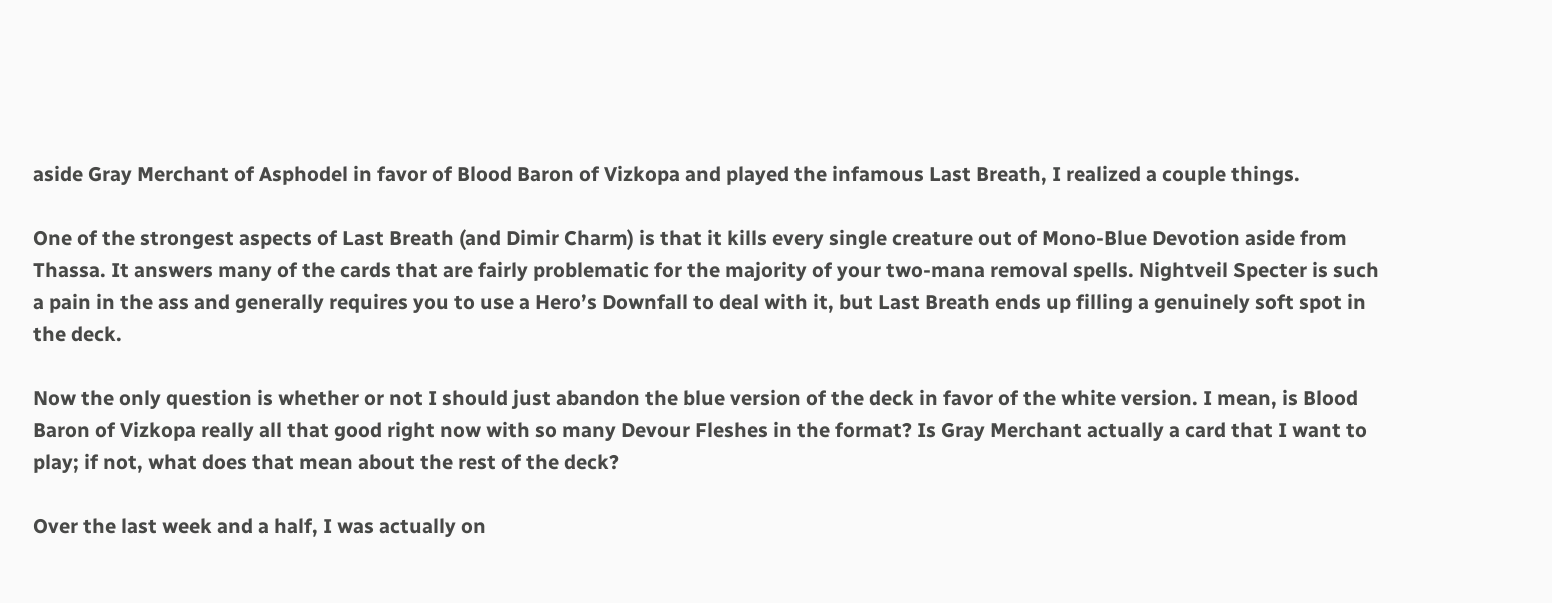aside Gray Merchant of Asphodel in favor of Blood Baron of Vizkopa and played the infamous Last Breath, I realized a couple things.

One of the strongest aspects of Last Breath (and Dimir Charm) is that it kills every single creature out of Mono-Blue Devotion aside from Thassa. It answers many of the cards that are fairly problematic for the majority of your two-mana removal spells. Nightveil Specter is such a pain in the ass and generally requires you to use a Hero’s Downfall to deal with it, but Last Breath ends up filling a genuinely soft spot in the deck.

Now the only question is whether or not I should just abandon the blue version of the deck in favor of the white version. I mean, is Blood Baron of Vizkopa really all that good right now with so many Devour Fleshes in the format? Is Gray Merchant actually a card that I want to play; if not, what does that mean about the rest of the deck?

Over the last week and a half, I was actually on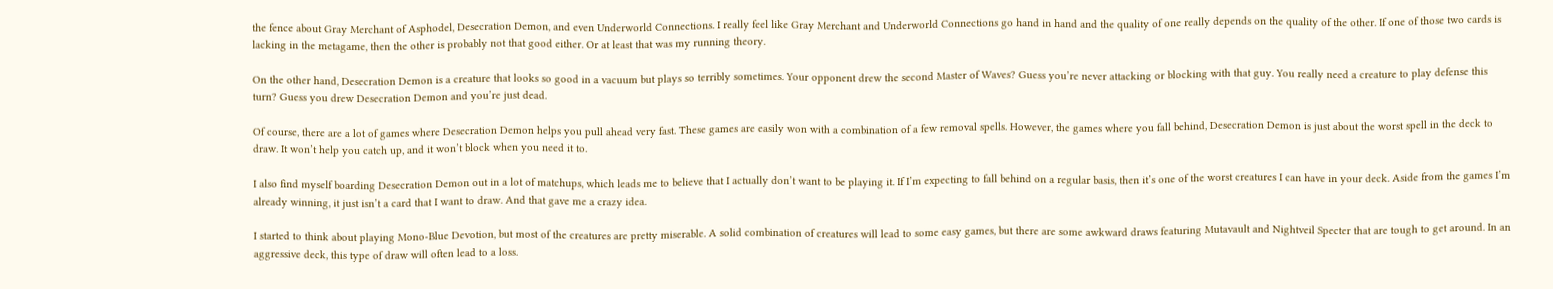the fence about Gray Merchant of Asphodel, Desecration Demon, and even Underworld Connections. I really feel like Gray Merchant and Underworld Connections go hand in hand and the quality of one really depends on the quality of the other. If one of those two cards is lacking in the metagame, then the other is probably not that good either. Or at least that was my running theory.

On the other hand, Desecration Demon is a creature that looks so good in a vacuum but plays so terribly sometimes. Your opponent drew the second Master of Waves? Guess you’re never attacking or blocking with that guy. You really need a creature to play defense this turn? Guess you drew Desecration Demon and you’re just dead.

Of course, there are a lot of games where Desecration Demon helps you pull ahead very fast. These games are easily won with a combination of a few removal spells. However, the games where you fall behind, Desecration Demon is just about the worst spell in the deck to draw. It won’t help you catch up, and it won’t block when you need it to.

I also find myself boarding Desecration Demon out in a lot of matchups, which leads me to believe that I actually don’t want to be playing it. If I’m expecting to fall behind on a regular basis, then it’s one of the worst creatures I can have in your deck. Aside from the games I’m already winning, it just isn’t a card that I want to draw. And that gave me a crazy idea.

I started to think about playing Mono-Blue Devotion, but most of the creatures are pretty miserable. A solid combination of creatures will lead to some easy games, but there are some awkward draws featuring Mutavault and Nightveil Specter that are tough to get around. In an aggressive deck, this type of draw will often lead to a loss.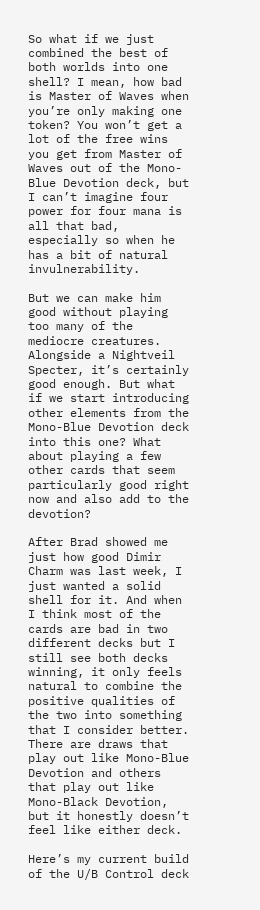So what if we just combined the best of both worlds into one shell? I mean, how bad is Master of Waves when you’re only making one token? You won’t get a lot of the free wins you get from Master of Waves out of the Mono-Blue Devotion deck, but I can’t imagine four power for four mana is all that bad, especially so when he has a bit of natural invulnerability.

But we can make him good without playing too many of the mediocre creatures. Alongside a Nightveil Specter, it’s certainly good enough. But what if we start introducing other elements from the Mono-Blue Devotion deck into this one? What about playing a few other cards that seem particularly good right now and also add to the devotion?

After Brad showed me just how good Dimir Charm was last week, I just wanted a solid shell for it. And when I think most of the cards are bad in two different decks but I still see both decks winning, it only feels natural to combine the positive qualities of the two into something that I consider better. There are draws that play out like Mono-Blue Devotion and others that play out like Mono-Black Devotion, but it honestly doesn’t feel like either deck.

Here’s my current build of the U/B Control deck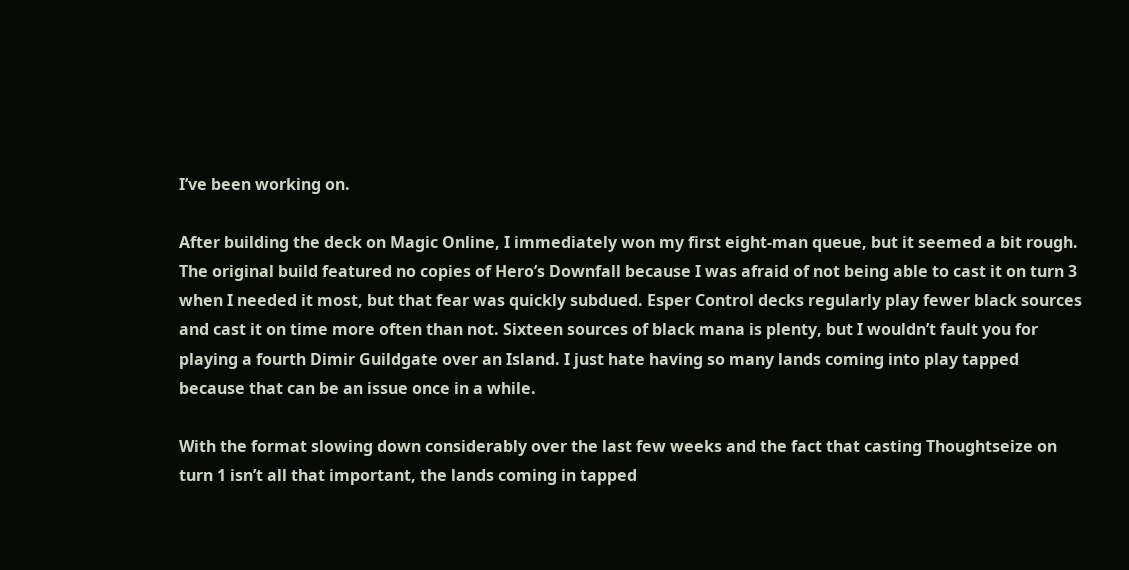I’ve been working on.

After building the deck on Magic Online, I immediately won my first eight-man queue, but it seemed a bit rough. The original build featured no copies of Hero’s Downfall because I was afraid of not being able to cast it on turn 3 when I needed it most, but that fear was quickly subdued. Esper Control decks regularly play fewer black sources and cast it on time more often than not. Sixteen sources of black mana is plenty, but I wouldn’t fault you for playing a fourth Dimir Guildgate over an Island. I just hate having so many lands coming into play tapped because that can be an issue once in a while.

With the format slowing down considerably over the last few weeks and the fact that casting Thoughtseize on turn 1 isn’t all that important, the lands coming in tapped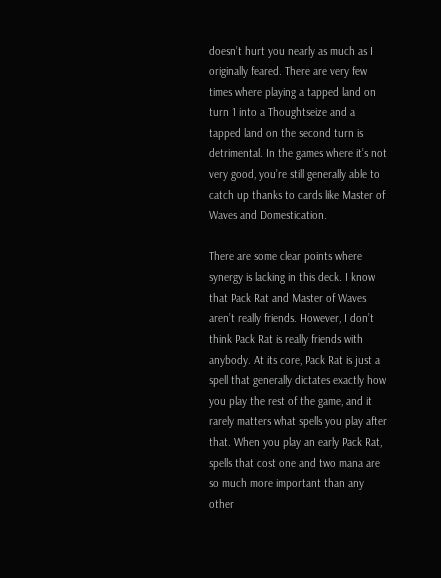doesn’t hurt you nearly as much as I originally feared. There are very few times where playing a tapped land on turn 1 into a Thoughtseize and a tapped land on the second turn is detrimental. In the games where it’s not very good, you’re still generally able to catch up thanks to cards like Master of Waves and Domestication.

There are some clear points where synergy is lacking in this deck. I know that Pack Rat and Master of Waves aren’t really friends. However, I don’t think Pack Rat is really friends with anybody. At its core, Pack Rat is just a spell that generally dictates exactly how you play the rest of the game, and it rarely matters what spells you play after that. When you play an early Pack Rat, spells that cost one and two mana are so much more important than any other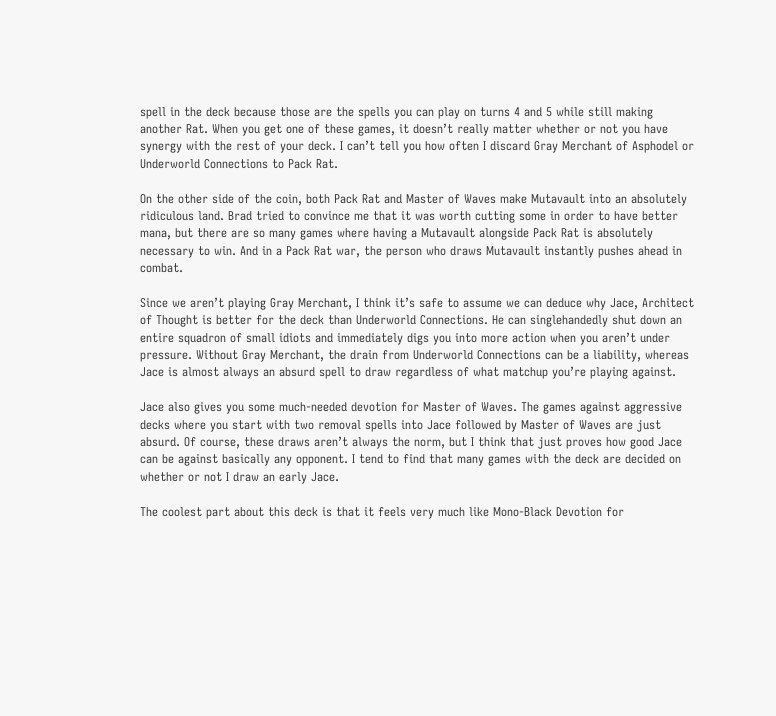spell in the deck because those are the spells you can play on turns 4 and 5 while still making another Rat. When you get one of these games, it doesn’t really matter whether or not you have synergy with the rest of your deck. I can’t tell you how often I discard Gray Merchant of Asphodel or Underworld Connections to Pack Rat.

On the other side of the coin, both Pack Rat and Master of Waves make Mutavault into an absolutely ridiculous land. Brad tried to convince me that it was worth cutting some in order to have better mana, but there are so many games where having a Mutavault alongside Pack Rat is absolutely necessary to win. And in a Pack Rat war, the person who draws Mutavault instantly pushes ahead in combat.

Since we aren’t playing Gray Merchant, I think it’s safe to assume we can deduce why Jace, Architect of Thought is better for the deck than Underworld Connections. He can singlehandedly shut down an entire squadron of small idiots and immediately digs you into more action when you aren’t under pressure. Without Gray Merchant, the drain from Underworld Connections can be a liability, whereas Jace is almost always an absurd spell to draw regardless of what matchup you’re playing against.

Jace also gives you some much-needed devotion for Master of Waves. The games against aggressive decks where you start with two removal spells into Jace followed by Master of Waves are just absurd. Of course, these draws aren’t always the norm, but I think that just proves how good Jace can be against basically any opponent. I tend to find that many games with the deck are decided on whether or not I draw an early Jace.

The coolest part about this deck is that it feels very much like Mono-Black Devotion for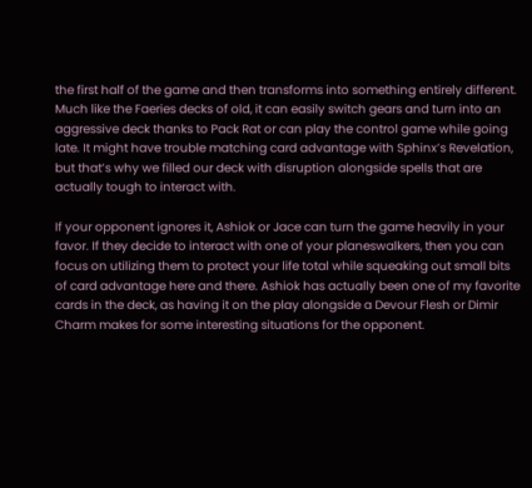the first half of the game and then transforms into something entirely different. Much like the Faeries decks of old, it can easily switch gears and turn into an aggressive deck thanks to Pack Rat or can play the control game while going late. It might have trouble matching card advantage with Sphinx’s Revelation, but that’s why we filled our deck with disruption alongside spells that are actually tough to interact with.

If your opponent ignores it, Ashiok or Jace can turn the game heavily in your favor. If they decide to interact with one of your planeswalkers, then you can focus on utilizing them to protect your life total while squeaking out small bits of card advantage here and there. Ashiok has actually been one of my favorite cards in the deck, as having it on the play alongside a Devour Flesh or Dimir Charm makes for some interesting situations for the opponent.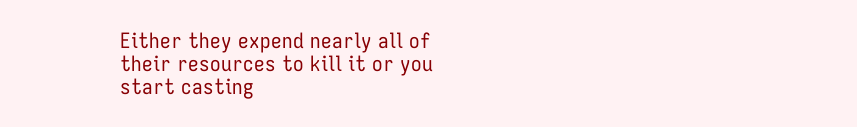Either they expend nearly all of their resources to kill it or you start casting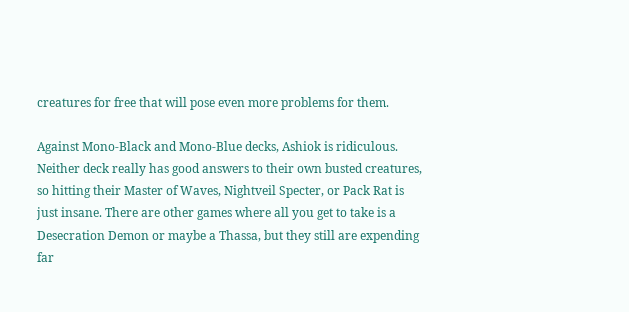creatures for free that will pose even more problems for them.

Against Mono-Black and Mono-Blue decks, Ashiok is ridiculous. Neither deck really has good answers to their own busted creatures, so hitting their Master of Waves, Nightveil Specter, or Pack Rat is just insane. There are other games where all you get to take is a Desecration Demon or maybe a Thassa, but they still are expending far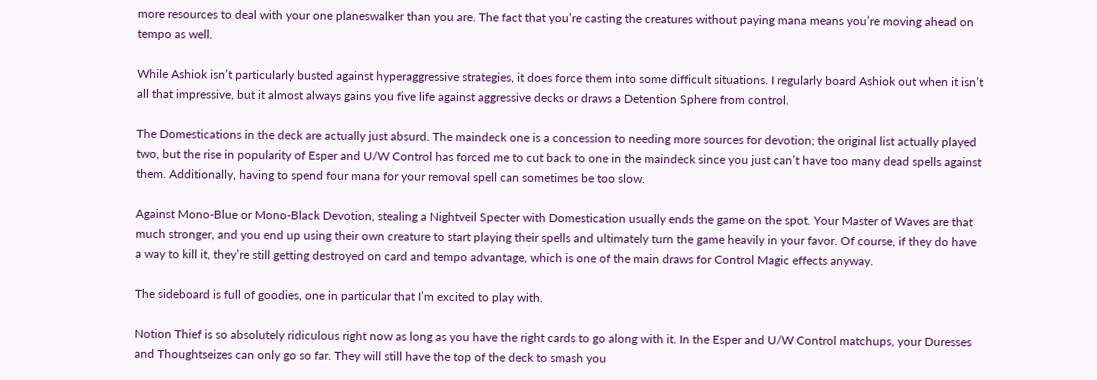more resources to deal with your one planeswalker than you are. The fact that you’re casting the creatures without paying mana means you’re moving ahead on tempo as well.

While Ashiok isn’t particularly busted against hyperaggressive strategies, it does force them into some difficult situations. I regularly board Ashiok out when it isn’t all that impressive, but it almost always gains you five life against aggressive decks or draws a Detention Sphere from control.

The Domestications in the deck are actually just absurd. The maindeck one is a concession to needing more sources for devotion; the original list actually played two, but the rise in popularity of Esper and U/W Control has forced me to cut back to one in the maindeck since you just can’t have too many dead spells against them. Additionally, having to spend four mana for your removal spell can sometimes be too slow.

Against Mono-Blue or Mono-Black Devotion, stealing a Nightveil Specter with Domestication usually ends the game on the spot. Your Master of Waves are that much stronger, and you end up using their own creature to start playing their spells and ultimately turn the game heavily in your favor. Of course, if they do have a way to kill it, they’re still getting destroyed on card and tempo advantage, which is one of the main draws for Control Magic effects anyway.

The sideboard is full of goodies, one in particular that I’m excited to play with.

Notion Thief is so absolutely ridiculous right now as long as you have the right cards to go along with it. In the Esper and U/W Control matchups, your Duresses and Thoughtseizes can only go so far. They will still have the top of the deck to smash you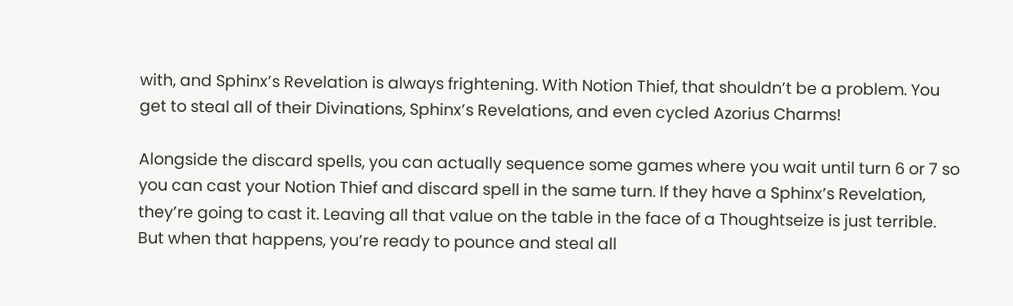with, and Sphinx’s Revelation is always frightening. With Notion Thief, that shouldn’t be a problem. You get to steal all of their Divinations, Sphinx’s Revelations, and even cycled Azorius Charms!

Alongside the discard spells, you can actually sequence some games where you wait until turn 6 or 7 so you can cast your Notion Thief and discard spell in the same turn. If they have a Sphinx’s Revelation, they’re going to cast it. Leaving all that value on the table in the face of a Thoughtseize is just terrible. But when that happens, you’re ready to pounce and steal all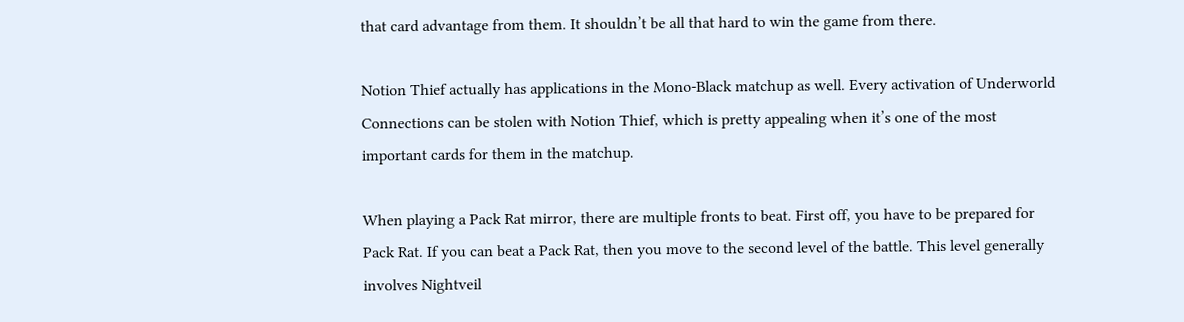that card advantage from them. It shouldn’t be all that hard to win the game from there.

Notion Thief actually has applications in the Mono-Black matchup as well. Every activation of Underworld Connections can be stolen with Notion Thief, which is pretty appealing when it’s one of the most important cards for them in the matchup.

When playing a Pack Rat mirror, there are multiple fronts to beat. First off, you have to be prepared for Pack Rat. If you can beat a Pack Rat, then you move to the second level of the battle. This level generally involves Nightveil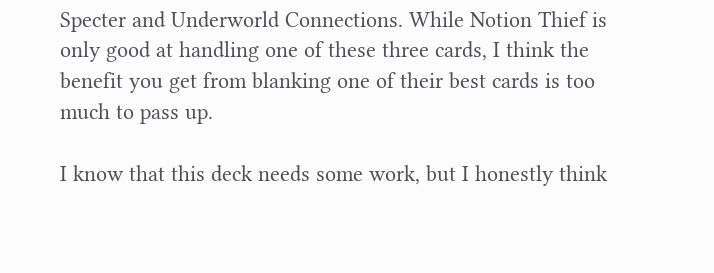Specter and Underworld Connections. While Notion Thief is only good at handling one of these three cards, I think the benefit you get from blanking one of their best cards is too much to pass up.

I know that this deck needs some work, but I honestly think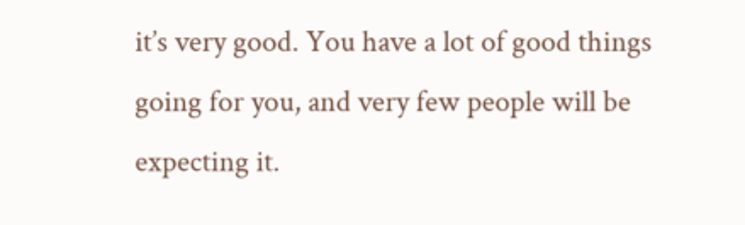it’s very good. You have a lot of good things going for you, and very few people will be expecting it.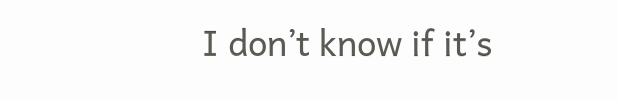I don’t know if it’s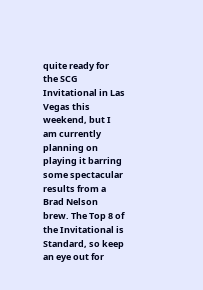quite ready for the SCG Invitational in Las Vegas this weekend, but I am currently planning on playing it barring some spectacular results from a Brad Nelson brew. The Top 8 of the Invitational is Standard, so keep an eye out for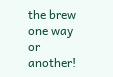the brew one way or another!